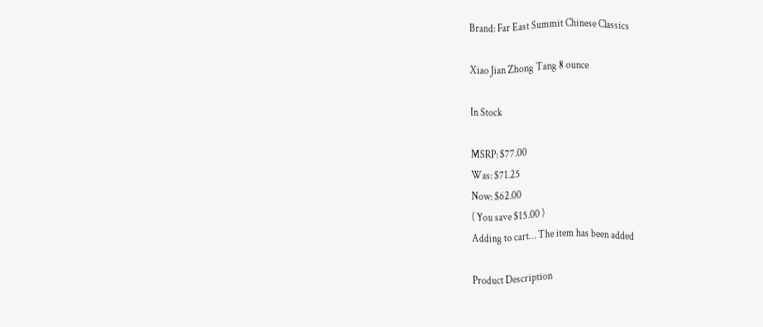Brand: Far East Summit Chinese Classics

Xiao Jian Zhong Tang 8 ounce

In Stock

MSRP: $77.00
Was: $71.25
Now: $62.00
( You save $15.00 )
Adding to cart… The item has been added

Product Description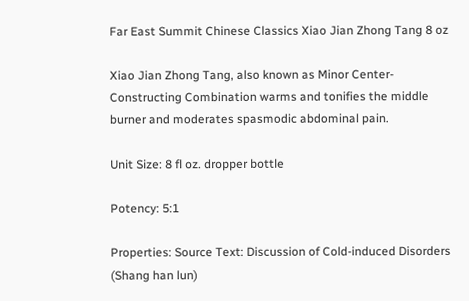Far East Summit Chinese Classics Xiao Jian Zhong Tang 8 oz

Xiao Jian Zhong Tang, also known as Minor Center-Constructing Combination warms and tonifies the middle burner and moderates spasmodic abdominal pain.

Unit Size: 8 fl oz. dropper bottle

Potency: 5:1

Properties: Source Text: Discussion of Cold-induced Disorders (Shang han lun)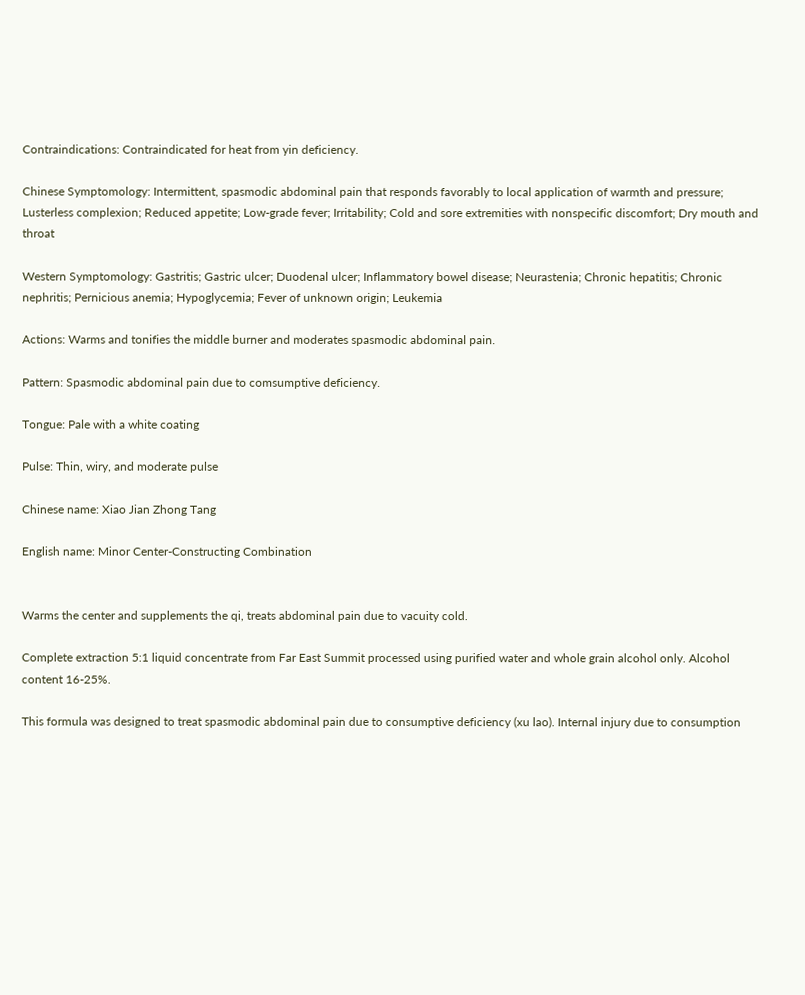Contraindications: Contraindicated for heat from yin deficiency.

Chinese Symptomology: Intermittent, spasmodic abdominal pain that responds favorably to local application of warmth and pressure; Lusterless complexion; Reduced appetite; Low-grade fever; Irritability; Cold and sore extremities with nonspecific discomfort; Dry mouth and throat

Western Symptomology: Gastritis; Gastric ulcer; Duodenal ulcer; Inflammatory bowel disease; Neurastenia; Chronic hepatitis; Chronic nephritis; Pernicious anemia; Hypoglycemia; Fever of unknown origin; Leukemia

Actions: Warms and tonifies the middle burner and moderates spasmodic abdominal pain.

Pattern: Spasmodic abdominal pain due to comsumptive deficiency.

Tongue: Pale with a white coating

Pulse: Thin, wiry, and moderate pulse

Chinese name: Xiao Jian Zhong Tang

English name: Minor Center-Constructing Combination


Warms the center and supplements the qi, treats abdominal pain due to vacuity cold.

Complete extraction 5:1 liquid concentrate from Far East Summit processed using purified water and whole grain alcohol only. Alcohol content 16-25%.

This formula was designed to treat spasmodic abdominal pain due to consumptive deficiency (xu lao). Internal injury due to consumption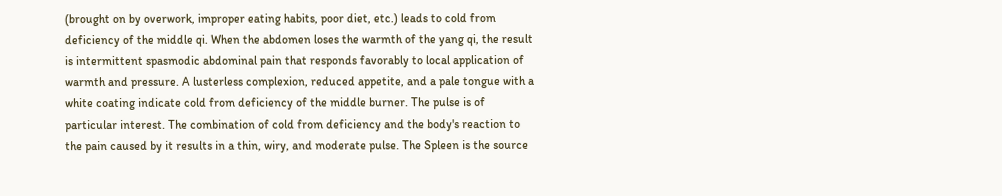(brought on by overwork, improper eating habits, poor diet, etc.) leads to cold from deficiency of the middle qi. When the abdomen loses the warmth of the yang qi, the result is intermittent spasmodic abdominal pain that responds favorably to local application of warmth and pressure. A lusterless complexion, reduced appetite, and a pale tongue with a white coating indicate cold from deficiency of the middle burner. The pulse is of particular interest. The combination of cold from deficiency and the body's reaction to the pain caused by it results in a thin, wiry, and moderate pulse. The Spleen is the source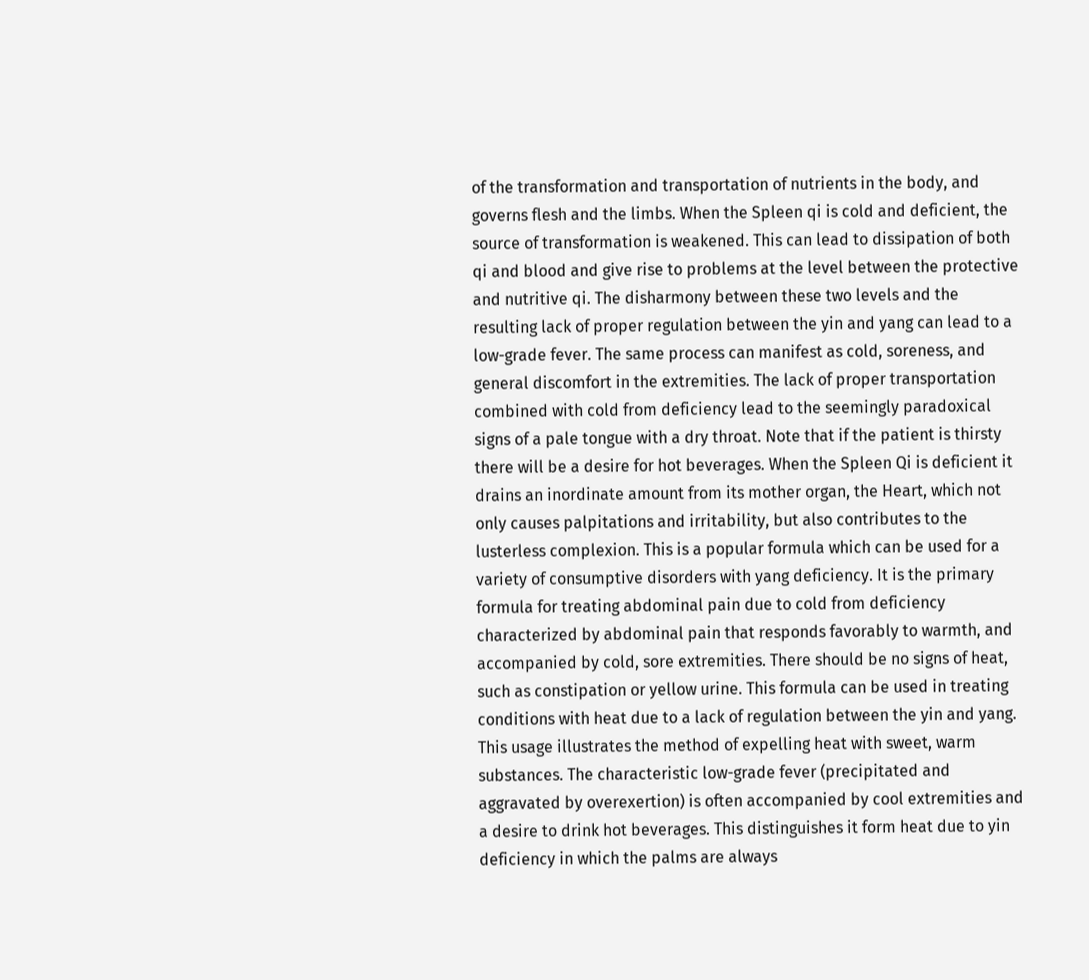of the transformation and transportation of nutrients in the body, and governs flesh and the limbs. When the Spleen qi is cold and deficient, the source of transformation is weakened. This can lead to dissipation of both qi and blood and give rise to problems at the level between the protective and nutritive qi. The disharmony between these two levels and the resulting lack of proper regulation between the yin and yang can lead to a low-grade fever. The same process can manifest as cold, soreness, and general discomfort in the extremities. The lack of proper transportation combined with cold from deficiency lead to the seemingly paradoxical signs of a pale tongue with a dry throat. Note that if the patient is thirsty there will be a desire for hot beverages. When the Spleen Qi is deficient it drains an inordinate amount from its mother organ, the Heart, which not only causes palpitations and irritability, but also contributes to the lusterless complexion. This is a popular formula which can be used for a variety of consumptive disorders with yang deficiency. It is the primary formula for treating abdominal pain due to cold from deficiency characterized by abdominal pain that responds favorably to warmth, and accompanied by cold, sore extremities. There should be no signs of heat, such as constipation or yellow urine. This formula can be used in treating conditions with heat due to a lack of regulation between the yin and yang. This usage illustrates the method of expelling heat with sweet, warm substances. The characteristic low-grade fever (precipitated and aggravated by overexertion) is often accompanied by cool extremities and a desire to drink hot beverages. This distinguishes it form heat due to yin deficiency in which the palms are always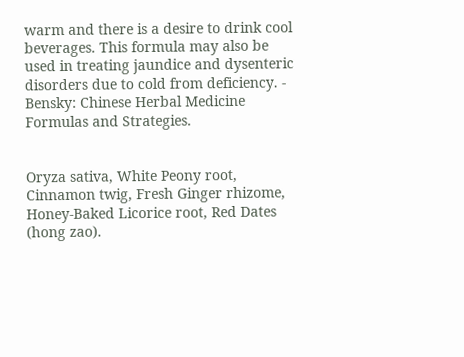warm and there is a desire to drink cool beverages. This formula may also be used in treating jaundice and dysenteric disorders due to cold from deficiency. - Bensky: Chinese Herbal Medicine Formulas and Strategies.


Oryza sativa, White Peony root, Cinnamon twig, Fresh Ginger rhizome, Honey-Baked Licorice root, Red Dates (hong zao).